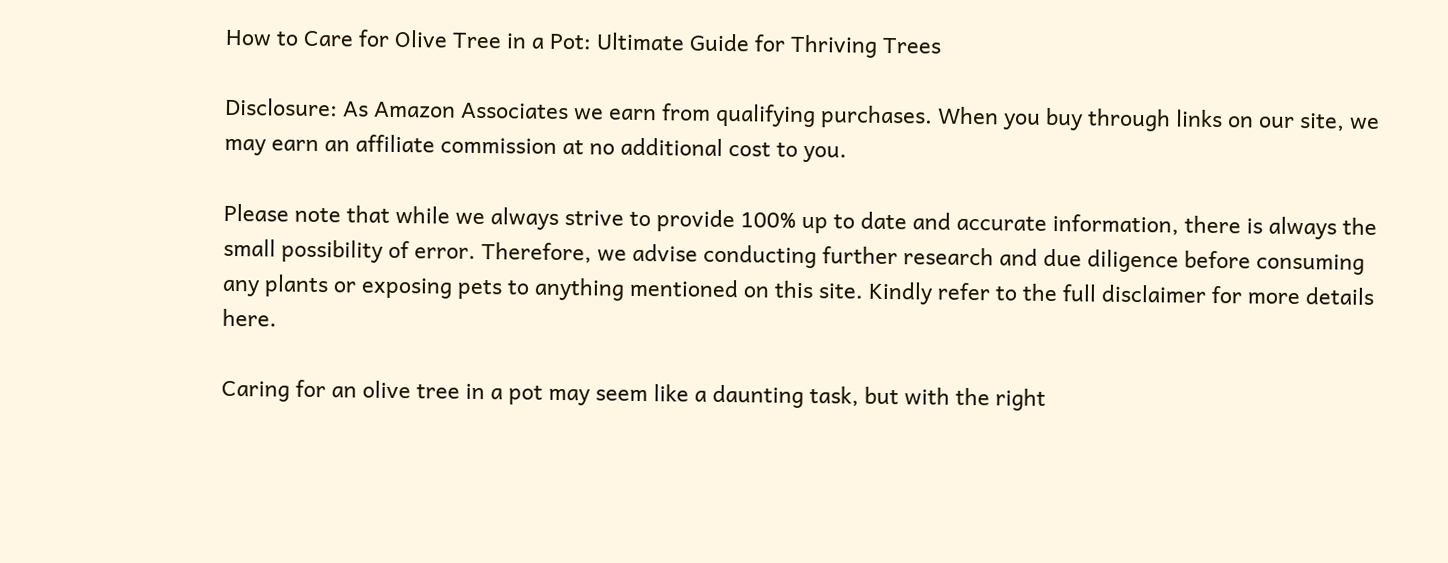How to Care for Olive Tree in a Pot: Ultimate Guide for Thriving Trees

Disclosure: As Amazon Associates we earn from qualifying purchases. When you buy through links on our site, we may earn an affiliate commission at no additional cost to you.

Please note that while we always strive to provide 100% up to date and accurate information, there is always the small possibility of error. Therefore, we advise conducting further research and due diligence before consuming any plants or exposing pets to anything mentioned on this site. Kindly refer to the full disclaimer for more details here.

Caring for an olive tree in a pot may seem like a daunting task, but with the right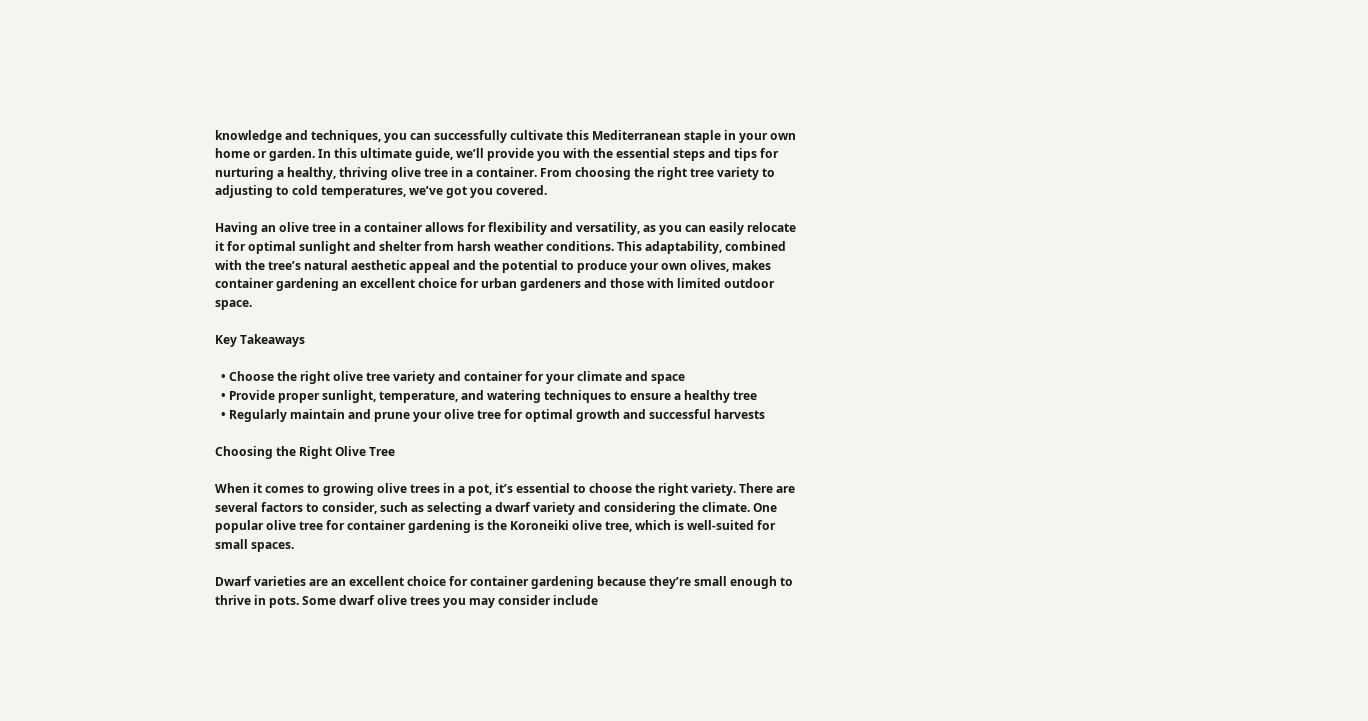knowledge and techniques, you can successfully cultivate this Mediterranean staple in your own home or garden. In this ultimate guide, we’ll provide you with the essential steps and tips for nurturing a healthy, thriving olive tree in a container. From choosing the right tree variety to adjusting to cold temperatures, we’ve got you covered.

Having an olive tree in a container allows for flexibility and versatility, as you can easily relocate it for optimal sunlight and shelter from harsh weather conditions. This adaptability, combined with the tree’s natural aesthetic appeal and the potential to produce your own olives, makes container gardening an excellent choice for urban gardeners and those with limited outdoor space.

Key Takeaways

  • Choose the right olive tree variety and container for your climate and space
  • Provide proper sunlight, temperature, and watering techniques to ensure a healthy tree
  • Regularly maintain and prune your olive tree for optimal growth and successful harvests

Choosing the Right Olive Tree

When it comes to growing olive trees in a pot, it’s essential to choose the right variety. There are several factors to consider, such as selecting a dwarf variety and considering the climate. One popular olive tree for container gardening is the Koroneiki olive tree, which is well-suited for small spaces.

Dwarf varieties are an excellent choice for container gardening because they’re small enough to thrive in pots. Some dwarf olive trees you may consider include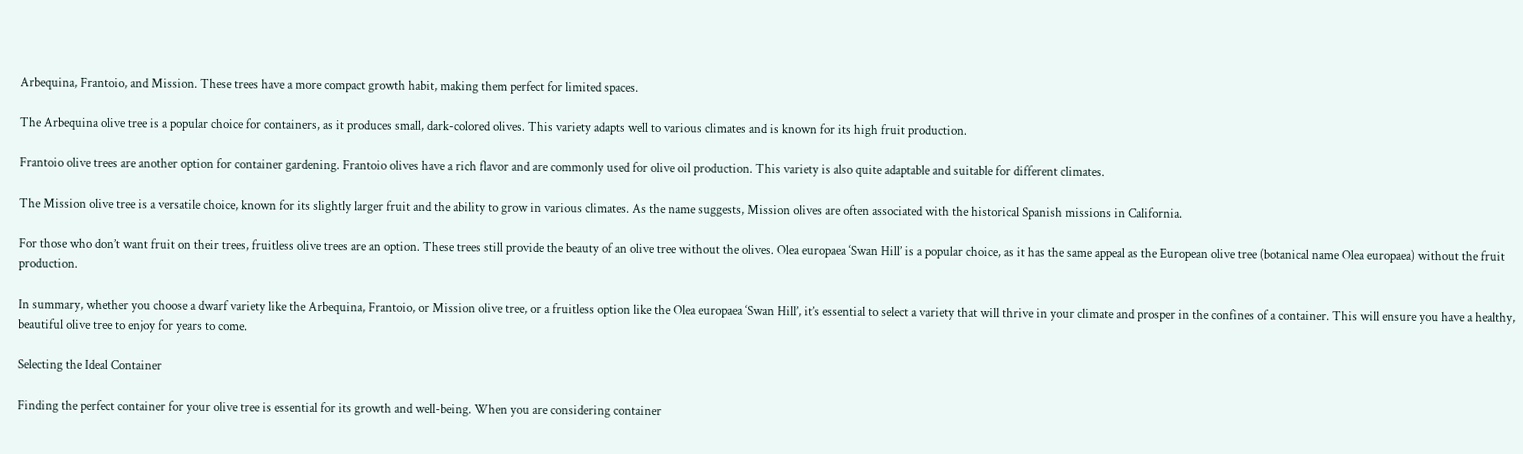Arbequina, Frantoio, and Mission. These trees have a more compact growth habit, making them perfect for limited spaces.

The Arbequina olive tree is a popular choice for containers, as it produces small, dark-colored olives. This variety adapts well to various climates and is known for its high fruit production.

Frantoio olive trees are another option for container gardening. Frantoio olives have a rich flavor and are commonly used for olive oil production. This variety is also quite adaptable and suitable for different climates.

The Mission olive tree is a versatile choice, known for its slightly larger fruit and the ability to grow in various climates. As the name suggests, Mission olives are often associated with the historical Spanish missions in California.

For those who don’t want fruit on their trees, fruitless olive trees are an option. These trees still provide the beauty of an olive tree without the olives. Olea europaea ‘Swan Hill’ is a popular choice, as it has the same appeal as the European olive tree (botanical name Olea europaea) without the fruit production.

In summary, whether you choose a dwarf variety like the Arbequina, Frantoio, or Mission olive tree, or a fruitless option like the Olea europaea ‘Swan Hill’, it’s essential to select a variety that will thrive in your climate and prosper in the confines of a container. This will ensure you have a healthy, beautiful olive tree to enjoy for years to come.

Selecting the Ideal Container

Finding the perfect container for your olive tree is essential for its growth and well-being. When you are considering container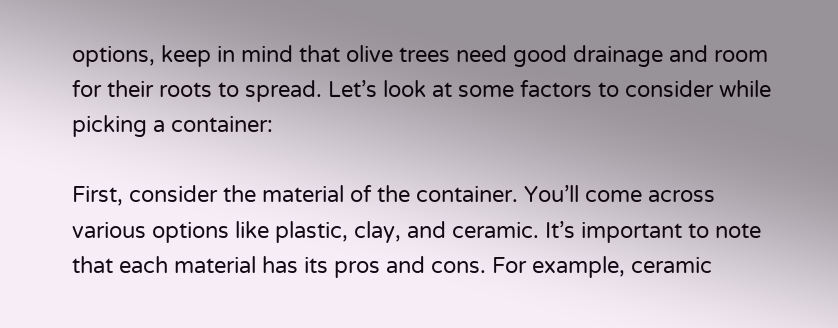options, keep in mind that olive trees need good drainage and room for their roots to spread. Let’s look at some factors to consider while picking a container:

First, consider the material of the container. You’ll come across various options like plastic, clay, and ceramic. It’s important to note that each material has its pros and cons. For example, ceramic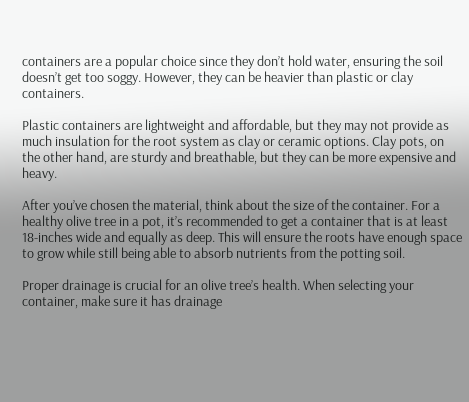containers are a popular choice since they don’t hold water, ensuring the soil doesn’t get too soggy. However, they can be heavier than plastic or clay containers.

Plastic containers are lightweight and affordable, but they may not provide as much insulation for the root system as clay or ceramic options. Clay pots, on the other hand, are sturdy and breathable, but they can be more expensive and heavy.

After you’ve chosen the material, think about the size of the container. For a healthy olive tree in a pot, it’s recommended to get a container that is at least 18-inches wide and equally as deep. This will ensure the roots have enough space to grow while still being able to absorb nutrients from the potting soil.

Proper drainage is crucial for an olive tree’s health. When selecting your container, make sure it has drainage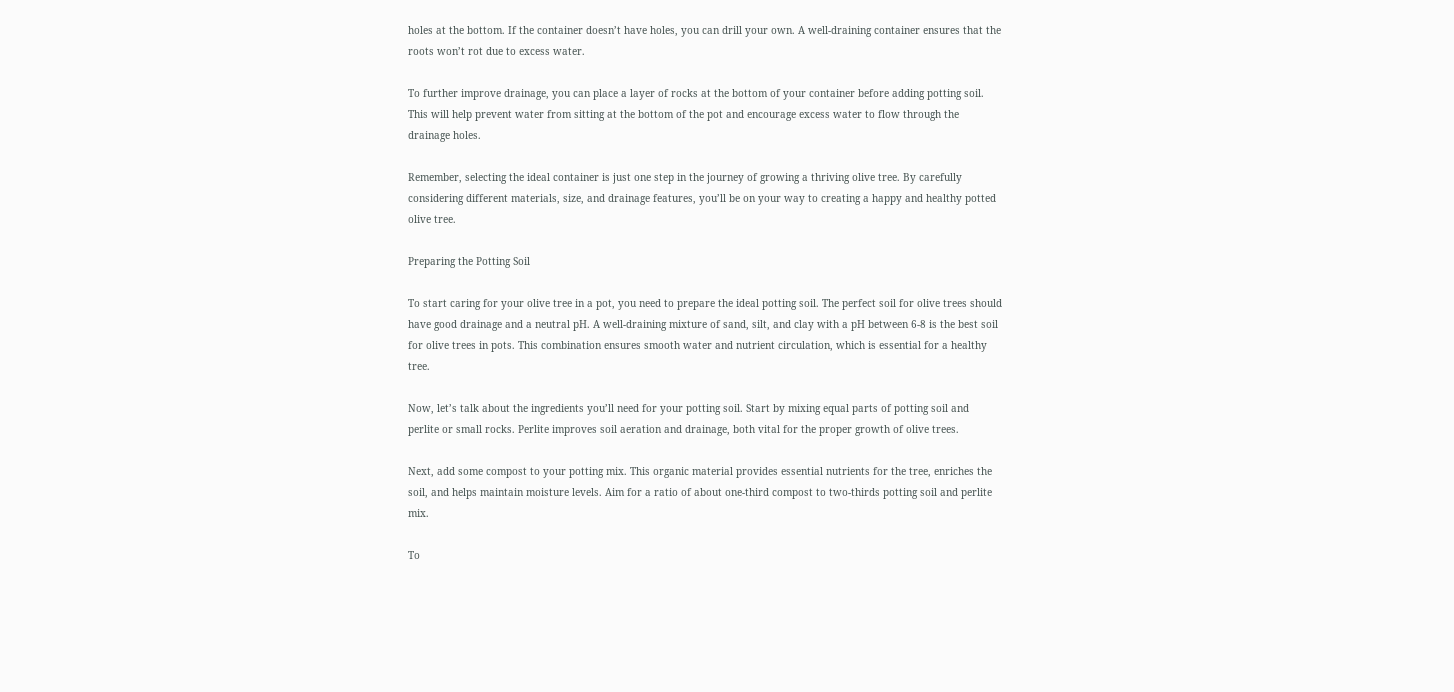holes at the bottom. If the container doesn’t have holes, you can drill your own. A well-draining container ensures that the roots won’t rot due to excess water.

To further improve drainage, you can place a layer of rocks at the bottom of your container before adding potting soil. This will help prevent water from sitting at the bottom of the pot and encourage excess water to flow through the drainage holes.

Remember, selecting the ideal container is just one step in the journey of growing a thriving olive tree. By carefully considering different materials, size, and drainage features, you’ll be on your way to creating a happy and healthy potted olive tree.

Preparing the Potting Soil

To start caring for your olive tree in a pot, you need to prepare the ideal potting soil. The perfect soil for olive trees should have good drainage and a neutral pH. A well-draining mixture of sand, silt, and clay with a pH between 6-8 is the best soil for olive trees in pots. This combination ensures smooth water and nutrient circulation, which is essential for a healthy tree.

Now, let’s talk about the ingredients you’ll need for your potting soil. Start by mixing equal parts of potting soil and perlite or small rocks. Perlite improves soil aeration and drainage, both vital for the proper growth of olive trees.

Next, add some compost to your potting mix. This organic material provides essential nutrients for the tree, enriches the soil, and helps maintain moisture levels. Aim for a ratio of about one-third compost to two-thirds potting soil and perlite mix.

To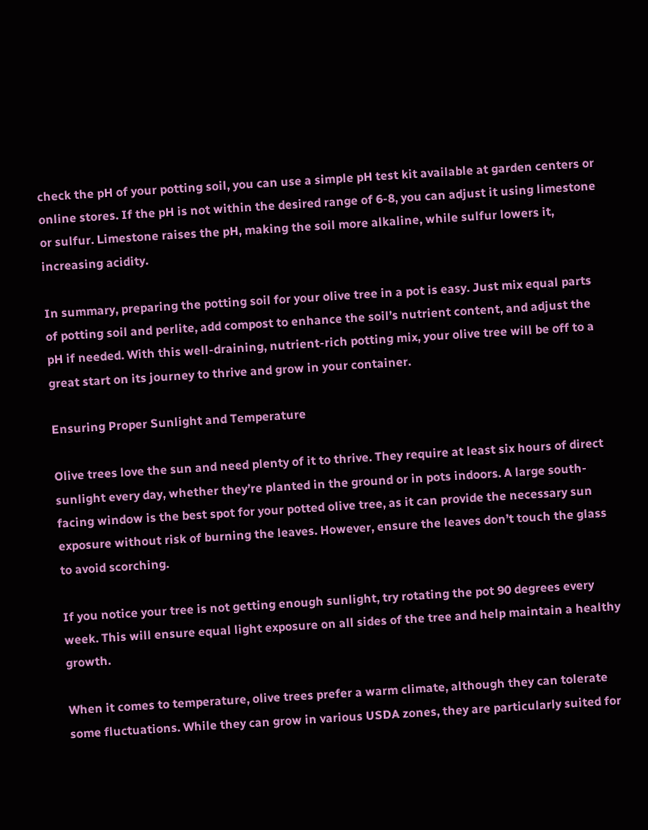check the pH of your potting soil, you can use a simple pH test kit available at garden centers or online stores. If the pH is not within the desired range of 6-8, you can adjust it using limestone or sulfur. Limestone raises the pH, making the soil more alkaline, while sulfur lowers it, increasing acidity.

In summary, preparing the potting soil for your olive tree in a pot is easy. Just mix equal parts of potting soil and perlite, add compost to enhance the soil’s nutrient content, and adjust the pH if needed. With this well-draining, nutrient-rich potting mix, your olive tree will be off to a great start on its journey to thrive and grow in your container.

Ensuring Proper Sunlight and Temperature

Olive trees love the sun and need plenty of it to thrive. They require at least six hours of direct sunlight every day, whether they’re planted in the ground or in pots indoors. A large south-facing window is the best spot for your potted olive tree, as it can provide the necessary sun exposure without risk of burning the leaves. However, ensure the leaves don’t touch the glass to avoid scorching.

If you notice your tree is not getting enough sunlight, try rotating the pot 90 degrees every week. This will ensure equal light exposure on all sides of the tree and help maintain a healthy growth.

When it comes to temperature, olive trees prefer a warm climate, although they can tolerate some fluctuations. While they can grow in various USDA zones, they are particularly suited for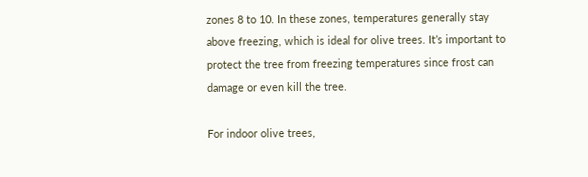zones 8 to 10. In these zones, temperatures generally stay above freezing, which is ideal for olive trees. It’s important to protect the tree from freezing temperatures since frost can damage or even kill the tree.

For indoor olive trees,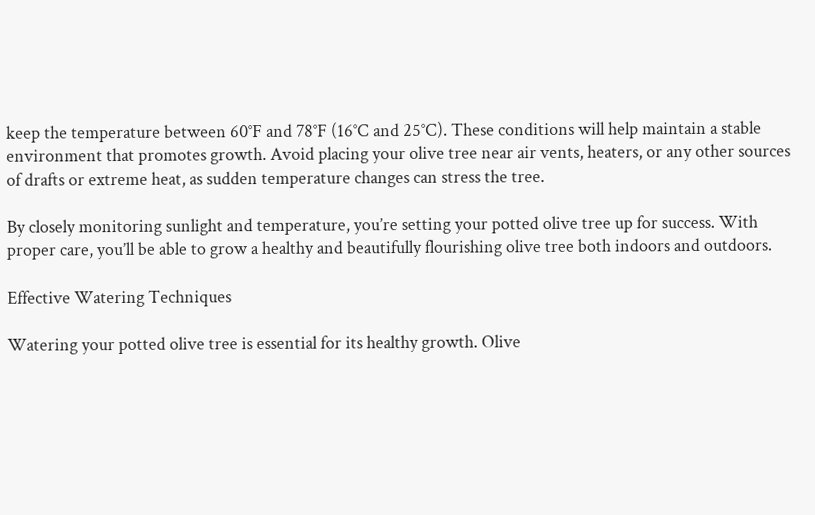keep the temperature between 60°F and 78°F (16°C and 25°C). These conditions will help maintain a stable environment that promotes growth. Avoid placing your olive tree near air vents, heaters, or any other sources of drafts or extreme heat, as sudden temperature changes can stress the tree.

By closely monitoring sunlight and temperature, you’re setting your potted olive tree up for success. With proper care, you’ll be able to grow a healthy and beautifully flourishing olive tree both indoors and outdoors.

Effective Watering Techniques

Watering your potted olive tree is essential for its healthy growth. Olive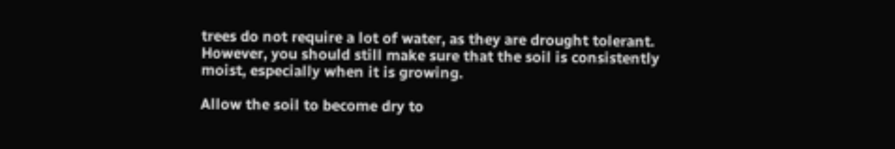trees do not require a lot of water, as they are drought tolerant. However, you should still make sure that the soil is consistently moist, especially when it is growing.

Allow the soil to become dry to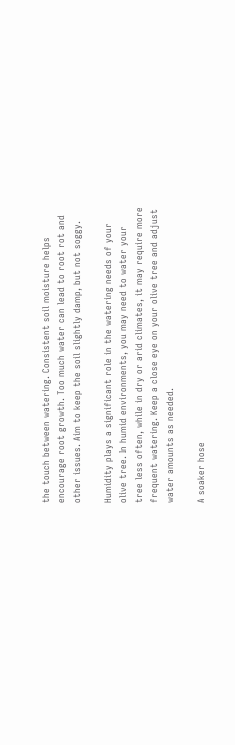the touch between watering. Consistent soil moisture helps encourage root growth. Too much water can lead to root rot and other issues. Aim to keep the soil slightly damp, but not soggy.

Humidity plays a significant role in the watering needs of your olive tree. In humid environments, you may need to water your tree less often, while in dry or arid climates, it may require more frequent watering. Keep a close eye on your olive tree and adjust water amounts as needed.

A soaker hose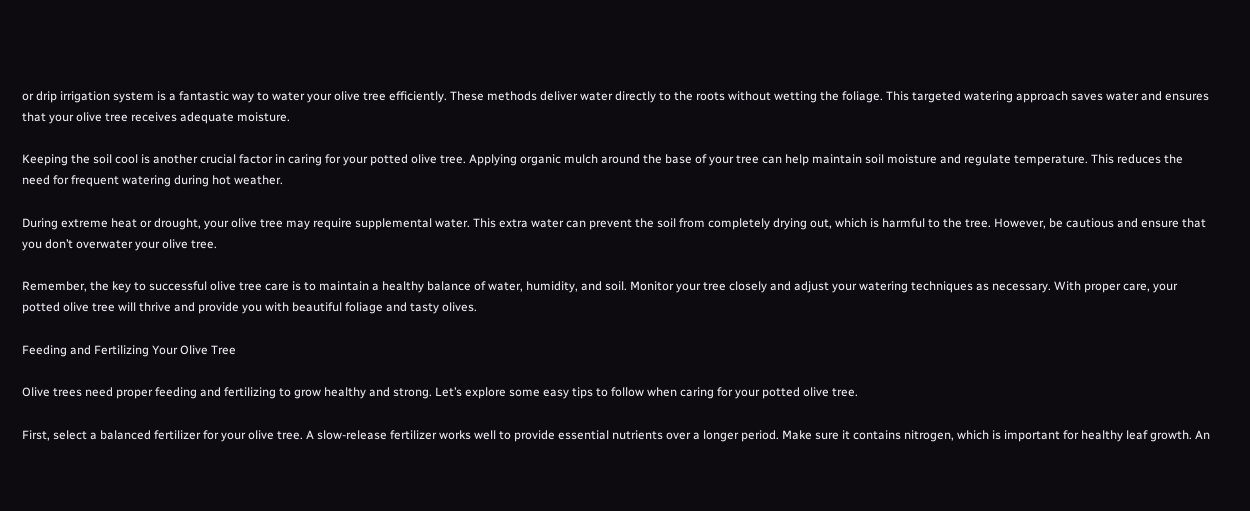or drip irrigation system is a fantastic way to water your olive tree efficiently. These methods deliver water directly to the roots without wetting the foliage. This targeted watering approach saves water and ensures that your olive tree receives adequate moisture.

Keeping the soil cool is another crucial factor in caring for your potted olive tree. Applying organic mulch around the base of your tree can help maintain soil moisture and regulate temperature. This reduces the need for frequent watering during hot weather.

During extreme heat or drought, your olive tree may require supplemental water. This extra water can prevent the soil from completely drying out, which is harmful to the tree. However, be cautious and ensure that you don’t overwater your olive tree.

Remember, the key to successful olive tree care is to maintain a healthy balance of water, humidity, and soil. Monitor your tree closely and adjust your watering techniques as necessary. With proper care, your potted olive tree will thrive and provide you with beautiful foliage and tasty olives.

Feeding and Fertilizing Your Olive Tree

Olive trees need proper feeding and fertilizing to grow healthy and strong. Let’s explore some easy tips to follow when caring for your potted olive tree.

First, select a balanced fertilizer for your olive tree. A slow-release fertilizer works well to provide essential nutrients over a longer period. Make sure it contains nitrogen, which is important for healthy leaf growth. An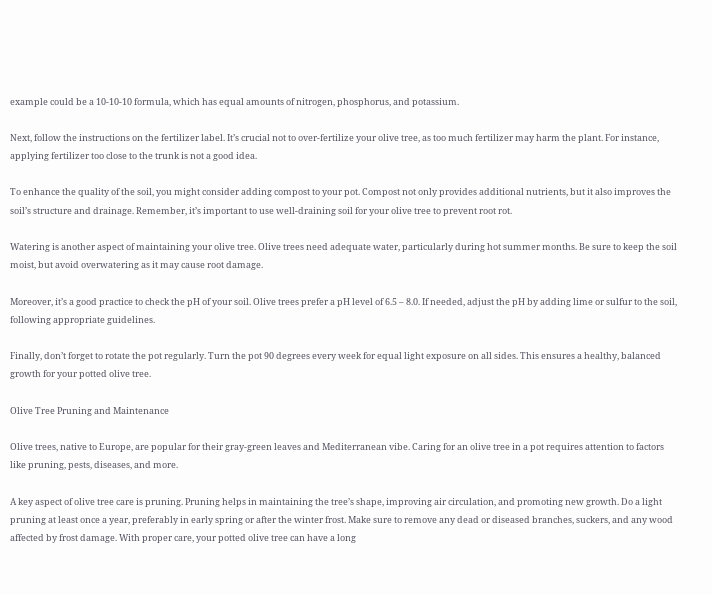example could be a 10-10-10 formula, which has equal amounts of nitrogen, phosphorus, and potassium.

Next, follow the instructions on the fertilizer label. It’s crucial not to over-fertilize your olive tree, as too much fertilizer may harm the plant. For instance, applying fertilizer too close to the trunk is not a good idea.

To enhance the quality of the soil, you might consider adding compost to your pot. Compost not only provides additional nutrients, but it also improves the soil’s structure and drainage. Remember, it’s important to use well-draining soil for your olive tree to prevent root rot.

Watering is another aspect of maintaining your olive tree. Olive trees need adequate water, particularly during hot summer months. Be sure to keep the soil moist, but avoid overwatering as it may cause root damage.

Moreover, it’s a good practice to check the pH of your soil. Olive trees prefer a pH level of 6.5 – 8.0. If needed, adjust the pH by adding lime or sulfur to the soil, following appropriate guidelines.

Finally, don’t forget to rotate the pot regularly. Turn the pot 90 degrees every week for equal light exposure on all sides. This ensures a healthy, balanced growth for your potted olive tree.

Olive Tree Pruning and Maintenance

Olive trees, native to Europe, are popular for their gray-green leaves and Mediterranean vibe. Caring for an olive tree in a pot requires attention to factors like pruning, pests, diseases, and more.

A key aspect of olive tree care is pruning. Pruning helps in maintaining the tree’s shape, improving air circulation, and promoting new growth. Do a light pruning at least once a year, preferably in early spring or after the winter frost. Make sure to remove any dead or diseased branches, suckers, and any wood affected by frost damage. With proper care, your potted olive tree can have a long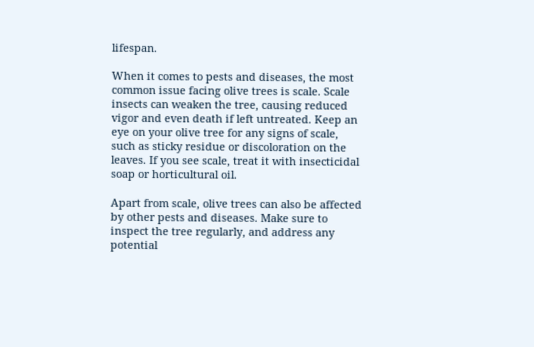lifespan.

When it comes to pests and diseases, the most common issue facing olive trees is scale. Scale insects can weaken the tree, causing reduced vigor and even death if left untreated. Keep an eye on your olive tree for any signs of scale, such as sticky residue or discoloration on the leaves. If you see scale, treat it with insecticidal soap or horticultural oil.

Apart from scale, olive trees can also be affected by other pests and diseases. Make sure to inspect the tree regularly, and address any potential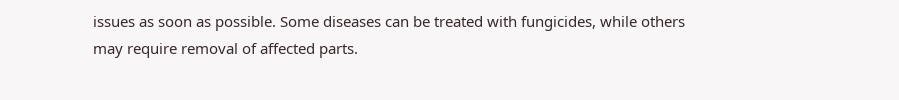issues as soon as possible. Some diseases can be treated with fungicides, while others may require removal of affected parts.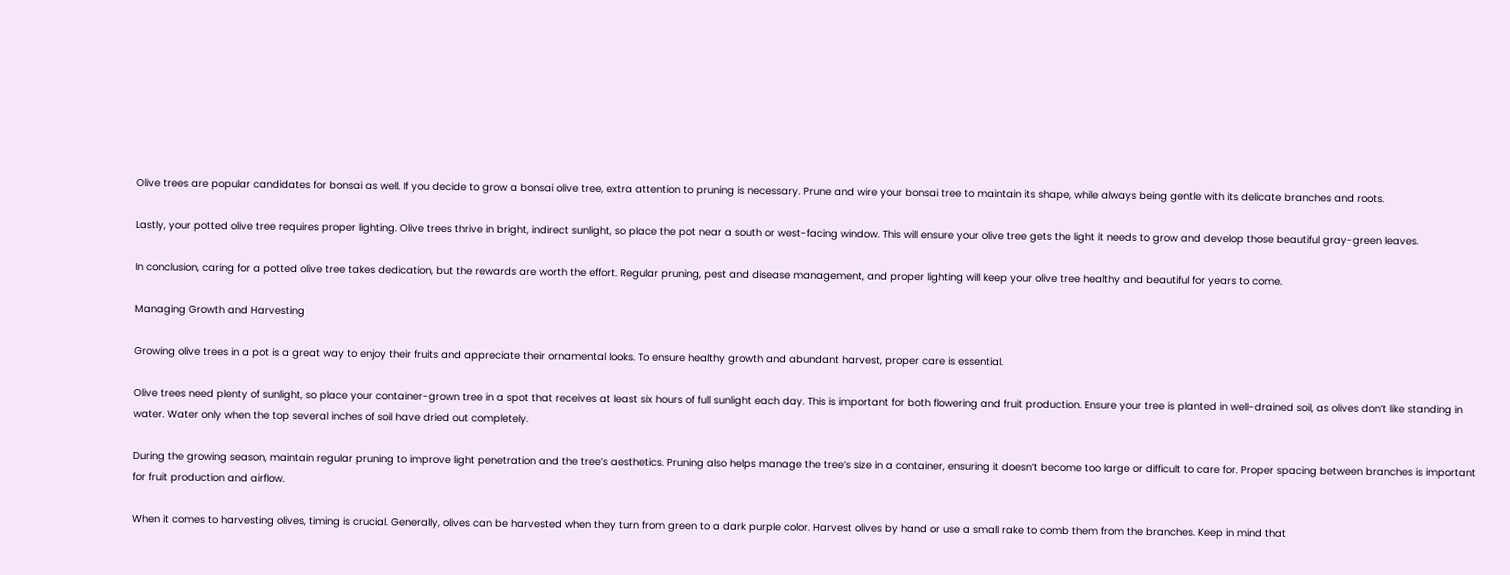Olive trees are popular candidates for bonsai as well. If you decide to grow a bonsai olive tree, extra attention to pruning is necessary. Prune and wire your bonsai tree to maintain its shape, while always being gentle with its delicate branches and roots.

Lastly, your potted olive tree requires proper lighting. Olive trees thrive in bright, indirect sunlight, so place the pot near a south or west-facing window. This will ensure your olive tree gets the light it needs to grow and develop those beautiful gray-green leaves.

In conclusion, caring for a potted olive tree takes dedication, but the rewards are worth the effort. Regular pruning, pest and disease management, and proper lighting will keep your olive tree healthy and beautiful for years to come.

Managing Growth and Harvesting

Growing olive trees in a pot is a great way to enjoy their fruits and appreciate their ornamental looks. To ensure healthy growth and abundant harvest, proper care is essential.

Olive trees need plenty of sunlight, so place your container-grown tree in a spot that receives at least six hours of full sunlight each day. This is important for both flowering and fruit production. Ensure your tree is planted in well-drained soil, as olives don’t like standing in water. Water only when the top several inches of soil have dried out completely.

During the growing season, maintain regular pruning to improve light penetration and the tree’s aesthetics. Pruning also helps manage the tree’s size in a container, ensuring it doesn’t become too large or difficult to care for. Proper spacing between branches is important for fruit production and airflow.

When it comes to harvesting olives, timing is crucial. Generally, olives can be harvested when they turn from green to a dark purple color. Harvest olives by hand or use a small rake to comb them from the branches. Keep in mind that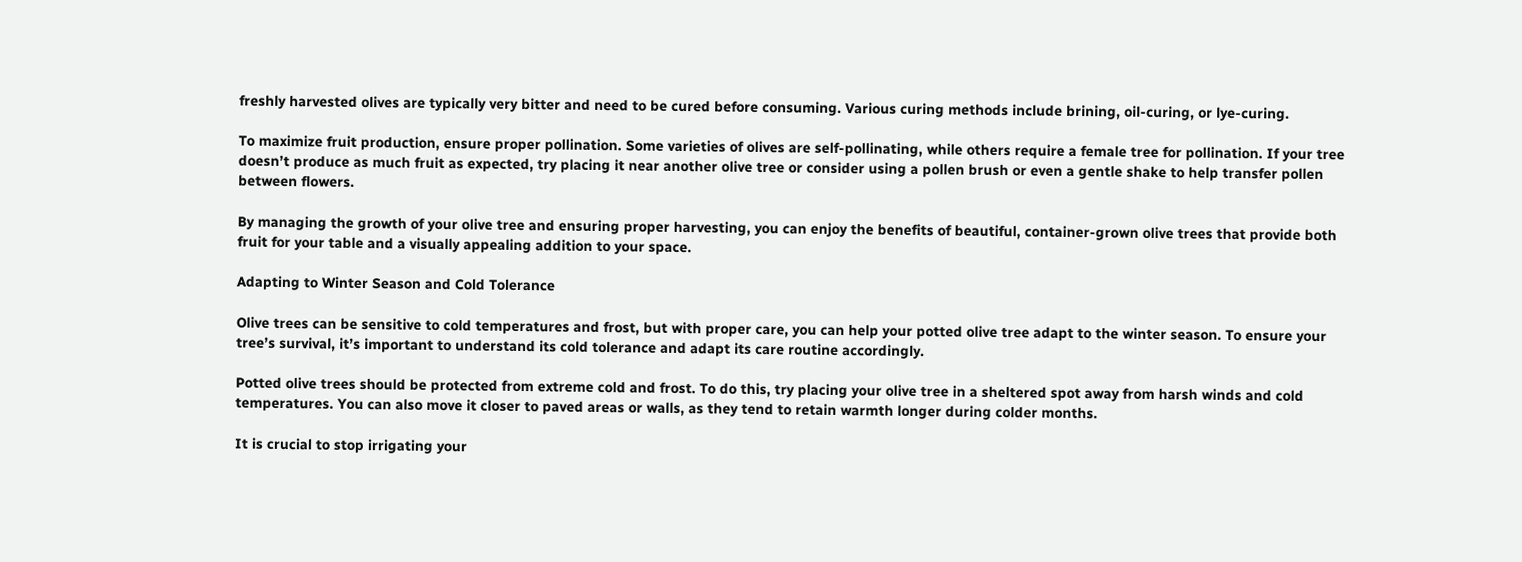freshly harvested olives are typically very bitter and need to be cured before consuming. Various curing methods include brining, oil-curing, or lye-curing.

To maximize fruit production, ensure proper pollination. Some varieties of olives are self-pollinating, while others require a female tree for pollination. If your tree doesn’t produce as much fruit as expected, try placing it near another olive tree or consider using a pollen brush or even a gentle shake to help transfer pollen between flowers.

By managing the growth of your olive tree and ensuring proper harvesting, you can enjoy the benefits of beautiful, container-grown olive trees that provide both fruit for your table and a visually appealing addition to your space.

Adapting to Winter Season and Cold Tolerance

Olive trees can be sensitive to cold temperatures and frost, but with proper care, you can help your potted olive tree adapt to the winter season. To ensure your tree’s survival, it’s important to understand its cold tolerance and adapt its care routine accordingly.

Potted olive trees should be protected from extreme cold and frost. To do this, try placing your olive tree in a sheltered spot away from harsh winds and cold temperatures. You can also move it closer to paved areas or walls, as they tend to retain warmth longer during colder months.

It is crucial to stop irrigating your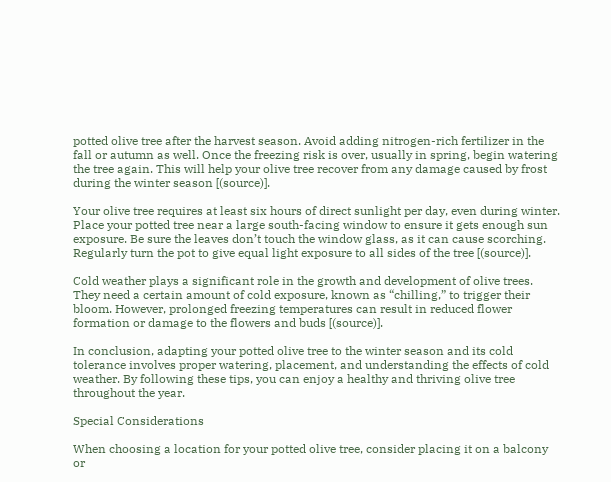potted olive tree after the harvest season. Avoid adding nitrogen-rich fertilizer in the fall or autumn as well. Once the freezing risk is over, usually in spring, begin watering the tree again. This will help your olive tree recover from any damage caused by frost during the winter season [(source)].

Your olive tree requires at least six hours of direct sunlight per day, even during winter. Place your potted tree near a large south-facing window to ensure it gets enough sun exposure. Be sure the leaves don’t touch the window glass, as it can cause scorching. Regularly turn the pot to give equal light exposure to all sides of the tree [(source)].

Cold weather plays a significant role in the growth and development of olive trees. They need a certain amount of cold exposure, known as “chilling,” to trigger their bloom. However, prolonged freezing temperatures can result in reduced flower formation or damage to the flowers and buds [(source)].

In conclusion, adapting your potted olive tree to the winter season and its cold tolerance involves proper watering, placement, and understanding the effects of cold weather. By following these tips, you can enjoy a healthy and thriving olive tree throughout the year.

Special Considerations

When choosing a location for your potted olive tree, consider placing it on a balcony or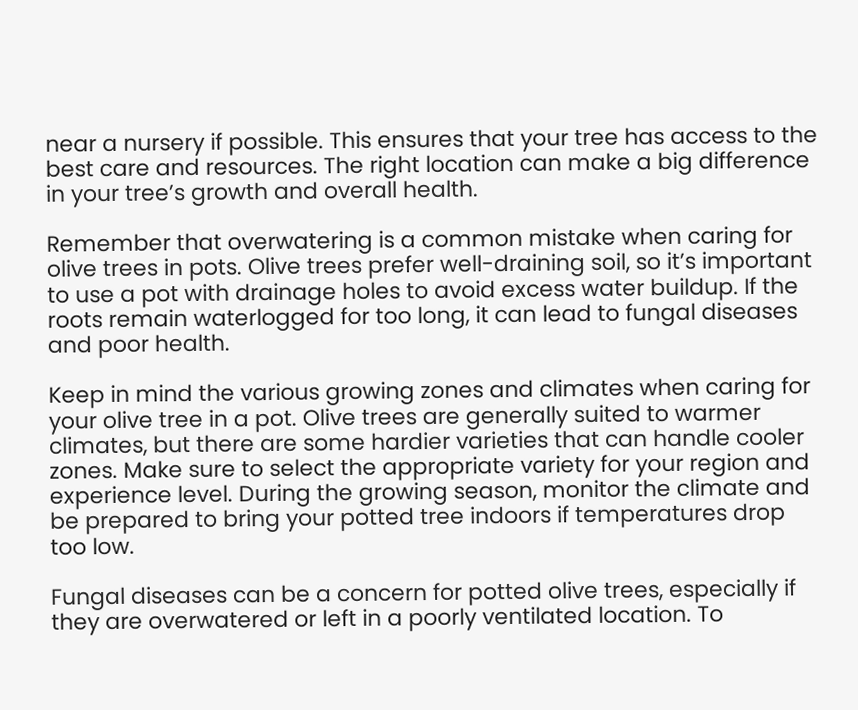near a nursery if possible. This ensures that your tree has access to the best care and resources. The right location can make a big difference in your tree’s growth and overall health.

Remember that overwatering is a common mistake when caring for olive trees in pots. Olive trees prefer well-draining soil, so it’s important to use a pot with drainage holes to avoid excess water buildup. If the roots remain waterlogged for too long, it can lead to fungal diseases and poor health.

Keep in mind the various growing zones and climates when caring for your olive tree in a pot. Olive trees are generally suited to warmer climates, but there are some hardier varieties that can handle cooler zones. Make sure to select the appropriate variety for your region and experience level. During the growing season, monitor the climate and be prepared to bring your potted tree indoors if temperatures drop too low.

Fungal diseases can be a concern for potted olive trees, especially if they are overwatered or left in a poorly ventilated location. To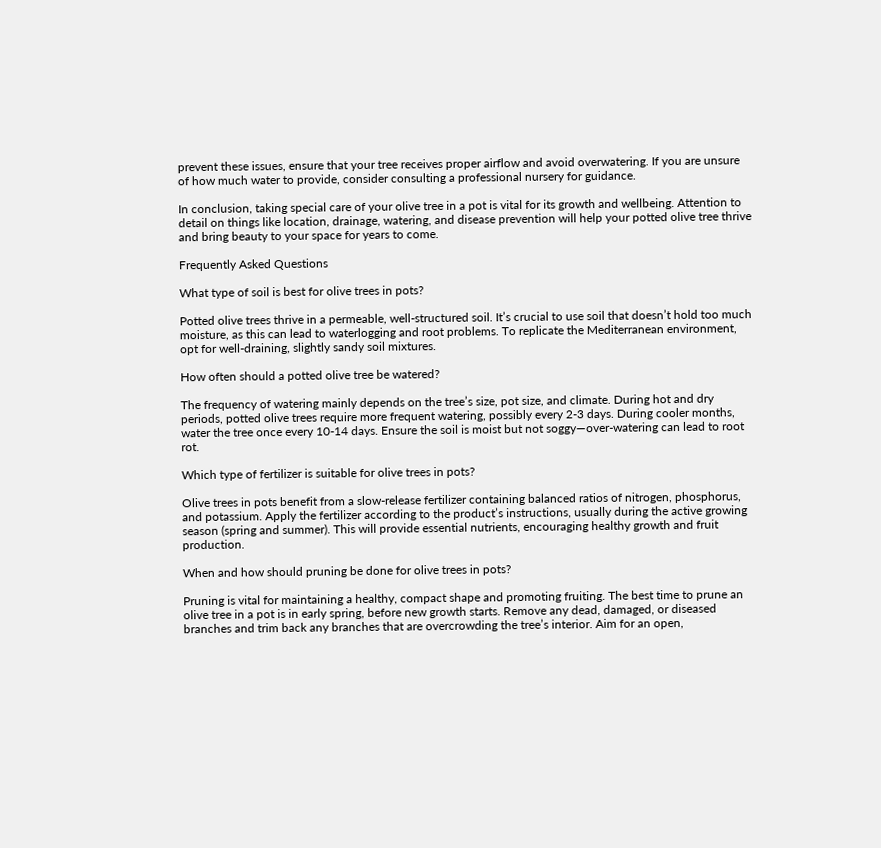prevent these issues, ensure that your tree receives proper airflow and avoid overwatering. If you are unsure of how much water to provide, consider consulting a professional nursery for guidance.

In conclusion, taking special care of your olive tree in a pot is vital for its growth and wellbeing. Attention to detail on things like location, drainage, watering, and disease prevention will help your potted olive tree thrive and bring beauty to your space for years to come.

Frequently Asked Questions

What type of soil is best for olive trees in pots?

Potted olive trees thrive in a permeable, well-structured soil. It’s crucial to use soil that doesn’t hold too much moisture, as this can lead to waterlogging and root problems. To replicate the Mediterranean environment, opt for well-draining, slightly sandy soil mixtures.

How often should a potted olive tree be watered?

The frequency of watering mainly depends on the tree’s size, pot size, and climate. During hot and dry periods, potted olive trees require more frequent watering, possibly every 2-3 days. During cooler months, water the tree once every 10-14 days. Ensure the soil is moist but not soggy—over-watering can lead to root rot.

Which type of fertilizer is suitable for olive trees in pots?

Olive trees in pots benefit from a slow-release fertilizer containing balanced ratios of nitrogen, phosphorus, and potassium. Apply the fertilizer according to the product’s instructions, usually during the active growing season (spring and summer). This will provide essential nutrients, encouraging healthy growth and fruit production.

When and how should pruning be done for olive trees in pots?

Pruning is vital for maintaining a healthy, compact shape and promoting fruiting. The best time to prune an olive tree in a pot is in early spring, before new growth starts. Remove any dead, damaged, or diseased branches and trim back any branches that are overcrowding the tree’s interior. Aim for an open,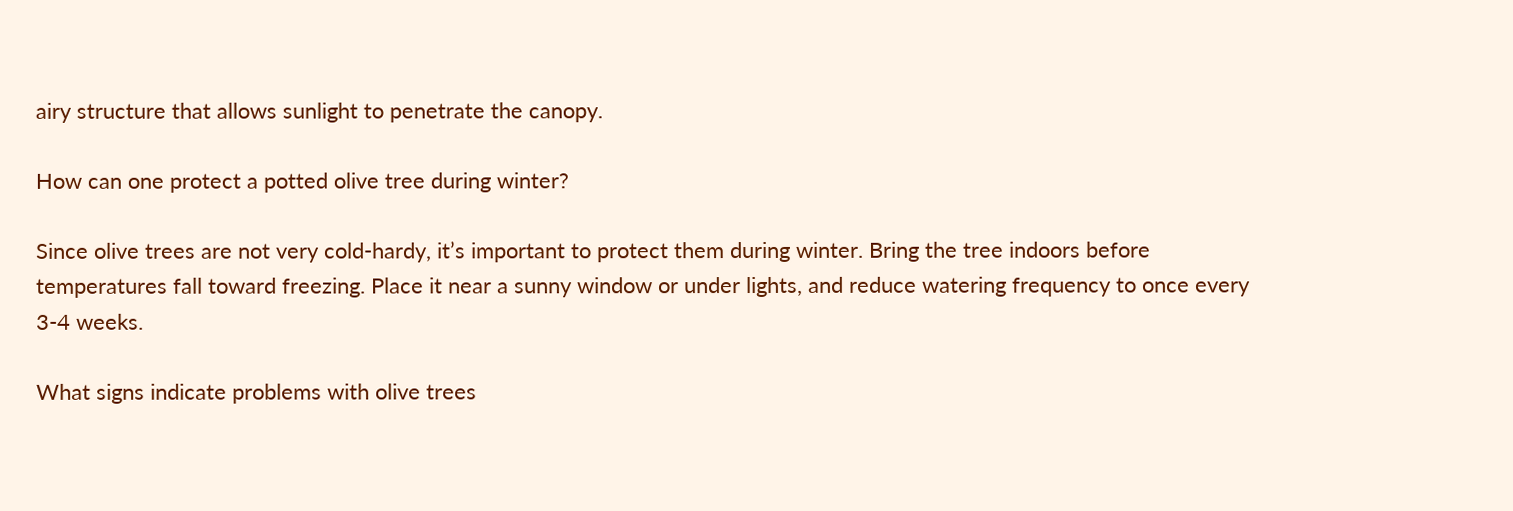airy structure that allows sunlight to penetrate the canopy.

How can one protect a potted olive tree during winter?

Since olive trees are not very cold-hardy, it’s important to protect them during winter. Bring the tree indoors before temperatures fall toward freezing. Place it near a sunny window or under lights, and reduce watering frequency to once every 3-4 weeks.

What signs indicate problems with olive trees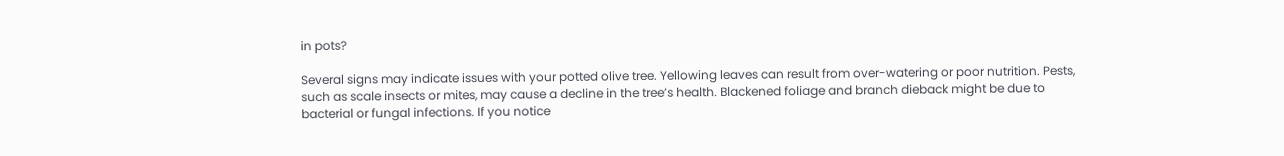in pots?

Several signs may indicate issues with your potted olive tree. Yellowing leaves can result from over-watering or poor nutrition. Pests, such as scale insects or mites, may cause a decline in the tree’s health. Blackened foliage and branch dieback might be due to bacterial or fungal infections. If you notice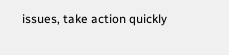issues, take action quickly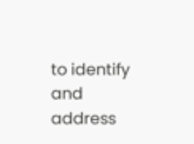to identify and address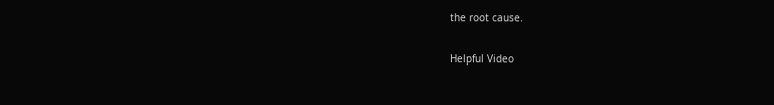the root cause.

Helpful Video